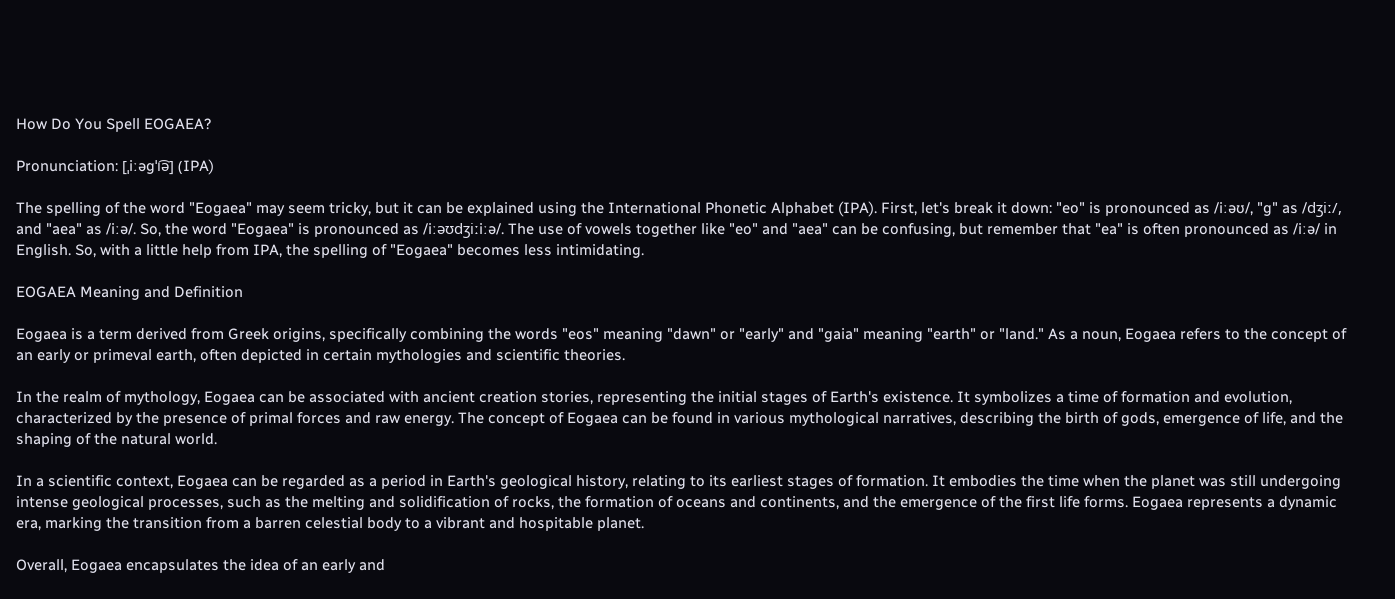How Do You Spell EOGAEA?

Pronunciation: [ˌiːəɡˈi͡ə] (IPA)

The spelling of the word "Eogaea" may seem tricky, but it can be explained using the International Phonetic Alphabet (IPA). First, let's break it down: "eo" is pronounced as /iːəʊ/, "g" as /dʒiː/, and "aea" as /iːə/. So, the word "Eogaea" is pronounced as /iːəʊdʒiːiːə/. The use of vowels together like "eo" and "aea" can be confusing, but remember that "ea" is often pronounced as /iːə/ in English. So, with a little help from IPA, the spelling of "Eogaea" becomes less intimidating.

EOGAEA Meaning and Definition

Eogaea is a term derived from Greek origins, specifically combining the words "eos" meaning "dawn" or "early" and "gaia" meaning "earth" or "land." As a noun, Eogaea refers to the concept of an early or primeval earth, often depicted in certain mythologies and scientific theories.

In the realm of mythology, Eogaea can be associated with ancient creation stories, representing the initial stages of Earth's existence. It symbolizes a time of formation and evolution, characterized by the presence of primal forces and raw energy. The concept of Eogaea can be found in various mythological narratives, describing the birth of gods, emergence of life, and the shaping of the natural world.

In a scientific context, Eogaea can be regarded as a period in Earth's geological history, relating to its earliest stages of formation. It embodies the time when the planet was still undergoing intense geological processes, such as the melting and solidification of rocks, the formation of oceans and continents, and the emergence of the first life forms. Eogaea represents a dynamic era, marking the transition from a barren celestial body to a vibrant and hospitable planet.

Overall, Eogaea encapsulates the idea of an early and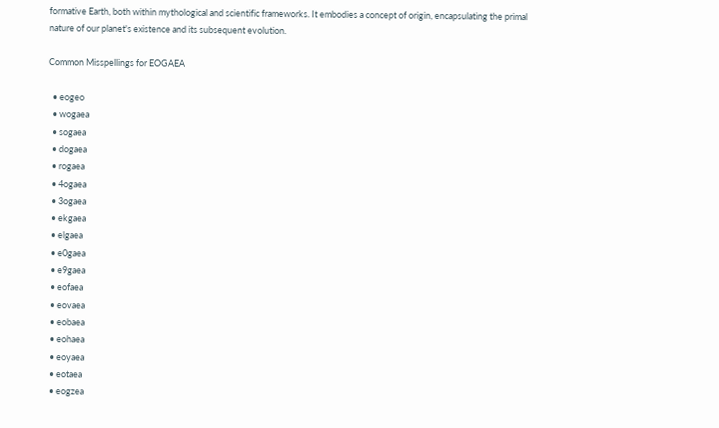formative Earth, both within mythological and scientific frameworks. It embodies a concept of origin, encapsulating the primal nature of our planet's existence and its subsequent evolution.

Common Misspellings for EOGAEA

  • eogeo
  • wogaea
  • sogaea
  • dogaea
  • rogaea
  • 4ogaea
  • 3ogaea
  • ekgaea
  • elgaea
  • e0gaea
  • e9gaea
  • eofaea
  • eovaea
  • eobaea
  • eohaea
  • eoyaea
  • eotaea
  • eogzea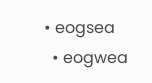• eogsea
  • eogwea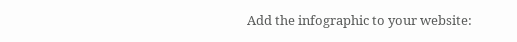Add the infographic to your website: